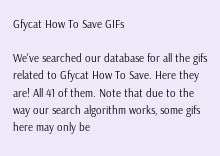Gfycat How To Save GIFs

We've searched our database for all the gifs related to Gfycat How To Save. Here they are! All 41 of them. Note that due to the way our search algorithm works, some gifs here may only be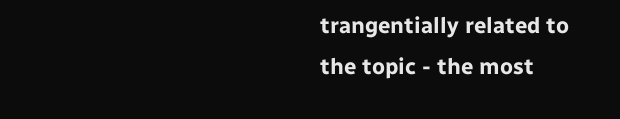trangentially related to the topic - the most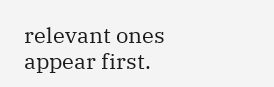relevant ones appear first.